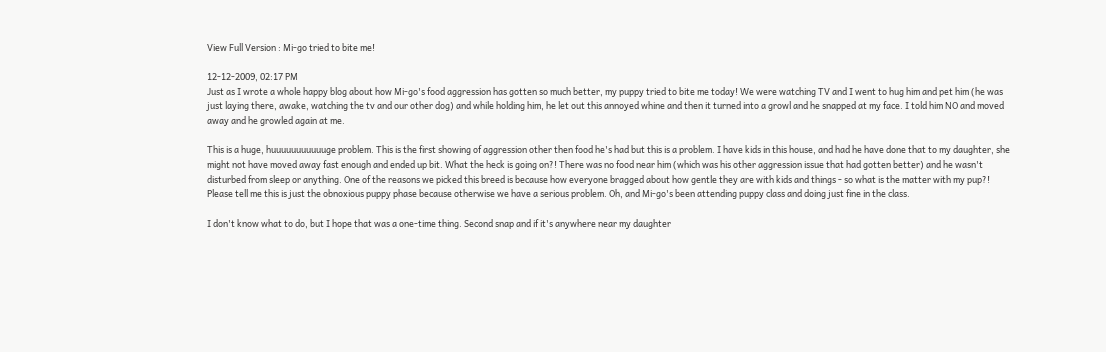View Full Version : Mi-go tried to bite me!

12-12-2009, 02:17 PM
Just as I wrote a whole happy blog about how Mi-go's food aggression has gotten so much better, my puppy tried to bite me today! We were watching TV and I went to hug him and pet him (he was just laying there, awake, watching the tv and our other dog) and while holding him, he let out this annoyed whine and then it turned into a growl and he snapped at my face. I told him NO and moved away and he growled again at me.

This is a huge, huuuuuuuuuuuge problem. This is the first showing of aggression other then food he's had but this is a problem. I have kids in this house, and had he have done that to my daughter, she might not have moved away fast enough and ended up bit. What the heck is going on?! There was no food near him (which was his other aggression issue that had gotten better) and he wasn't disturbed from sleep or anything. One of the reasons we picked this breed is because how everyone bragged about how gentle they are with kids and things - so what is the matter with my pup?! Please tell me this is just the obnoxious puppy phase because otherwise we have a serious problem. Oh, and Mi-go's been attending puppy class and doing just fine in the class.

I don't know what to do, but I hope that was a one-time thing. Second snap and if it's anywhere near my daughter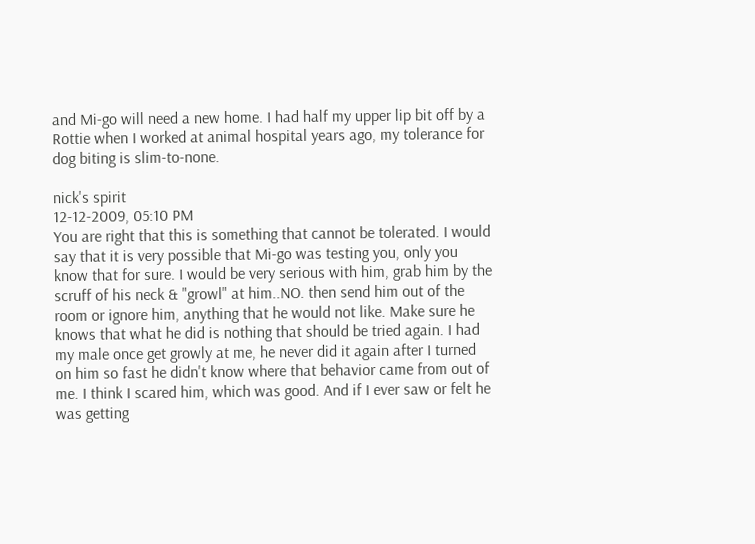and Mi-go will need a new home. I had half my upper lip bit off by a Rottie when I worked at animal hospital years ago, my tolerance for dog biting is slim-to-none.

nick's spirit
12-12-2009, 05:10 PM
You are right that this is something that cannot be tolerated. I would say that it is very possible that Mi-go was testing you, only you know that for sure. I would be very serious with him, grab him by the scruff of his neck & "growl" at him..NO. then send him out of the room or ignore him, anything that he would not like. Make sure he knows that what he did is nothing that should be tried again. I had my male once get growly at me, he never did it again after I turned on him so fast he didn't know where that behavior came from out of me. I think I scared him, which was good. And if I ever saw or felt he was getting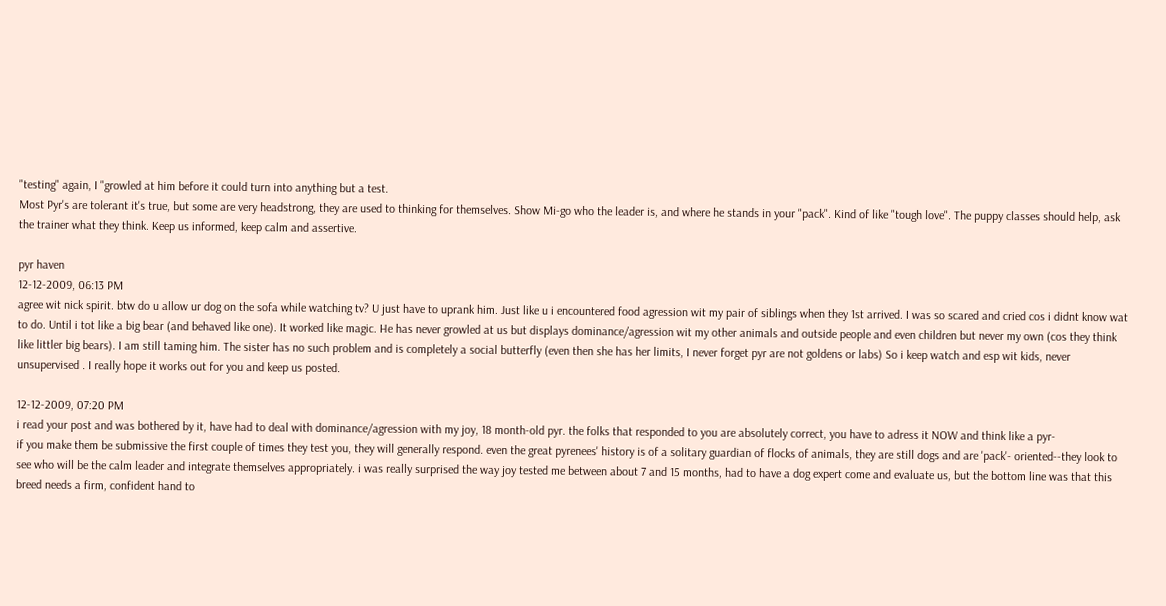"testing" again, I "growled at him before it could turn into anything but a test.
Most Pyr's are tolerant it's true, but some are very headstrong, they are used to thinking for themselves. Show Mi-go who the leader is, and where he stands in your "pack". Kind of like "tough love". The puppy classes should help, ask the trainer what they think. Keep us informed, keep calm and assertive.

pyr haven
12-12-2009, 06:13 PM
agree wit nick spirit. btw do u allow ur dog on the sofa while watching tv? U just have to uprank him. Just like u i encountered food agression wit my pair of siblings when they 1st arrived. I was so scared and cried cos i didnt know wat to do. Until i tot like a big bear (and behaved like one). It worked like magic. He has never growled at us but displays dominance/agression wit my other animals and outside people and even children but never my own (cos they think like littler big bears). I am still taming him. The sister has no such problem and is completely a social butterfly (even then she has her limits, I never forget pyr are not goldens or labs) So i keep watch and esp wit kids, never unsupervised . I really hope it works out for you and keep us posted.

12-12-2009, 07:20 PM
i read your post and was bothered by it, have had to deal with dominance/agression with my joy, 18 month-old pyr. the folks that responded to you are absolutely correct, you have to adress it NOW and think like a pyr-
if you make them be submissive the first couple of times they test you, they will generally respond. even the great pyrenees' history is of a solitary guardian of flocks of animals, they are still dogs and are 'pack'- oriented--they look to see who will be the calm leader and integrate themselves appropriately. i was really surprised the way joy tested me between about 7 and 15 months, had to have a dog expert come and evaluate us, but the bottom line was that this breed needs a firm, confident hand to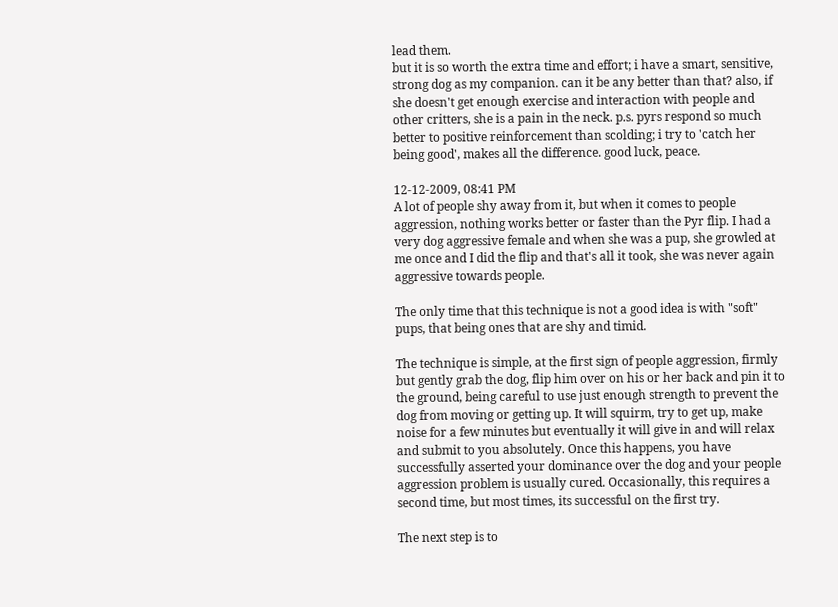lead them.
but it is so worth the extra time and effort; i have a smart, sensitive, strong dog as my companion. can it be any better than that? also, if she doesn't get enough exercise and interaction with people and other critters, she is a pain in the neck. p.s. pyrs respond so much better to positive reinforcement than scolding; i try to 'catch her being good', makes all the difference. good luck, peace.

12-12-2009, 08:41 PM
A lot of people shy away from it, but when it comes to people aggression, nothing works better or faster than the Pyr flip. I had a very dog aggressive female and when she was a pup, she growled at me once and I did the flip and that's all it took, she was never again aggressive towards people.

The only time that this technique is not a good idea is with "soft" pups, that being ones that are shy and timid.

The technique is simple, at the first sign of people aggression, firmly but gently grab the dog, flip him over on his or her back and pin it to the ground, being careful to use just enough strength to prevent the dog from moving or getting up. It will squirm, try to get up, make noise for a few minutes but eventually it will give in and will relax and submit to you absolutely. Once this happens, you have successfully asserted your dominance over the dog and your people aggression problem is usually cured. Occasionally, this requires a second time, but most times, its successful on the first try.

The next step is to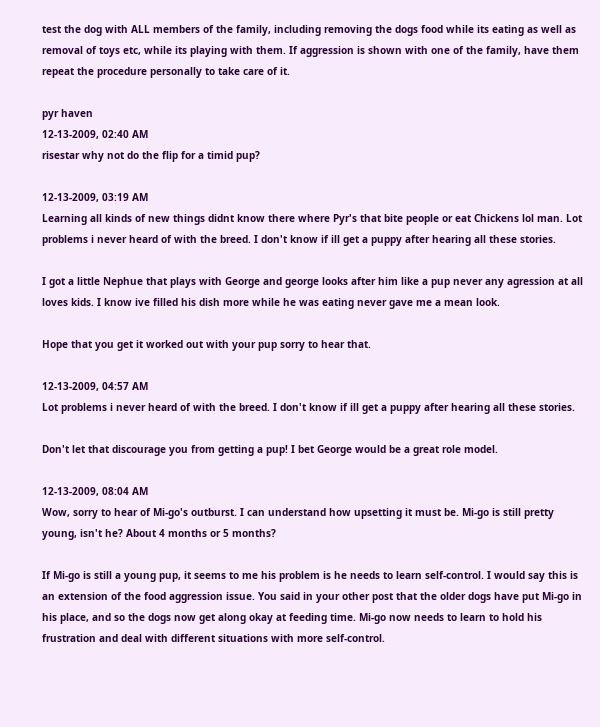test the dog with ALL members of the family, including removing the dogs food while its eating as well as removal of toys etc, while its playing with them. If aggression is shown with one of the family, have them repeat the procedure personally to take care of it.

pyr haven
12-13-2009, 02:40 AM
risestar why not do the flip for a timid pup?

12-13-2009, 03:19 AM
Learning all kinds of new things didnt know there where Pyr's that bite people or eat Chickens lol man. Lot problems i never heard of with the breed. I don't know if ill get a puppy after hearing all these stories.

I got a little Nephue that plays with George and george looks after him like a pup never any agression at all loves kids. I know ive filled his dish more while he was eating never gave me a mean look.

Hope that you get it worked out with your pup sorry to hear that.

12-13-2009, 04:57 AM
Lot problems i never heard of with the breed. I don't know if ill get a puppy after hearing all these stories.

Don't let that discourage you from getting a pup! I bet George would be a great role model.

12-13-2009, 08:04 AM
Wow, sorry to hear of Mi-go's outburst. I can understand how upsetting it must be. Mi-go is still pretty young, isn't he? About 4 months or 5 months?

If Mi-go is still a young pup, it seems to me his problem is he needs to learn self-control. I would say this is an extension of the food aggression issue. You said in your other post that the older dogs have put Mi-go in his place, and so the dogs now get along okay at feeding time. Mi-go now needs to learn to hold his frustration and deal with different situations with more self-control.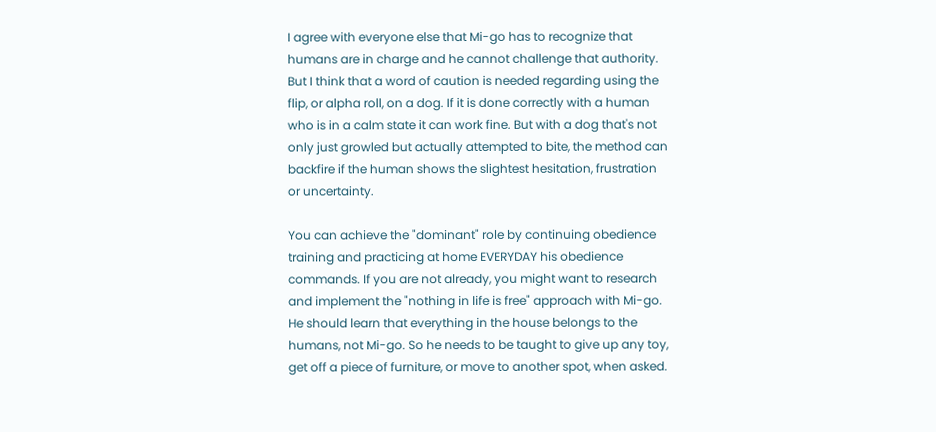I agree with everyone else that Mi-go has to recognize that humans are in charge and he cannot challenge that authority. But I think that a word of caution is needed regarding using the flip, or alpha roll, on a dog. If it is done correctly with a human who is in a calm state it can work fine. But with a dog that's not only just growled but actually attempted to bite, the method can backfire if the human shows the slightest hesitation, frustration or uncertainty.

You can achieve the "dominant" role by continuing obedience training and practicing at home EVERYDAY his obedience commands. If you are not already, you might want to research and implement the "nothing in life is free" approach with Mi-go. He should learn that everything in the house belongs to the humans, not Mi-go. So he needs to be taught to give up any toy, get off a piece of furniture, or move to another spot, when asked.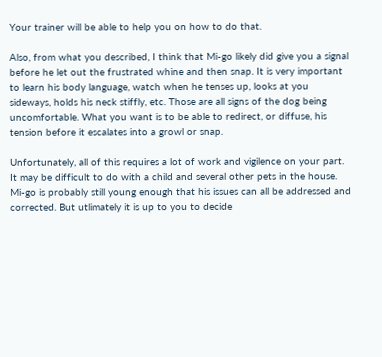Your trainer will be able to help you on how to do that.

Also, from what you described, I think that Mi-go likely did give you a signal before he let out the frustrated whine and then snap. It is very important to learn his body language, watch when he tenses up, looks at you sideways, holds his neck stiffly, etc. Those are all signs of the dog being uncomfortable. What you want is to be able to redirect, or diffuse, his tension before it escalates into a growl or snap.

Unfortunately, all of this requires a lot of work and vigilence on your part. It may be difficult to do with a child and several other pets in the house. Mi-go is probably still young enough that his issues can all be addressed and corrected. But utlimately it is up to you to decide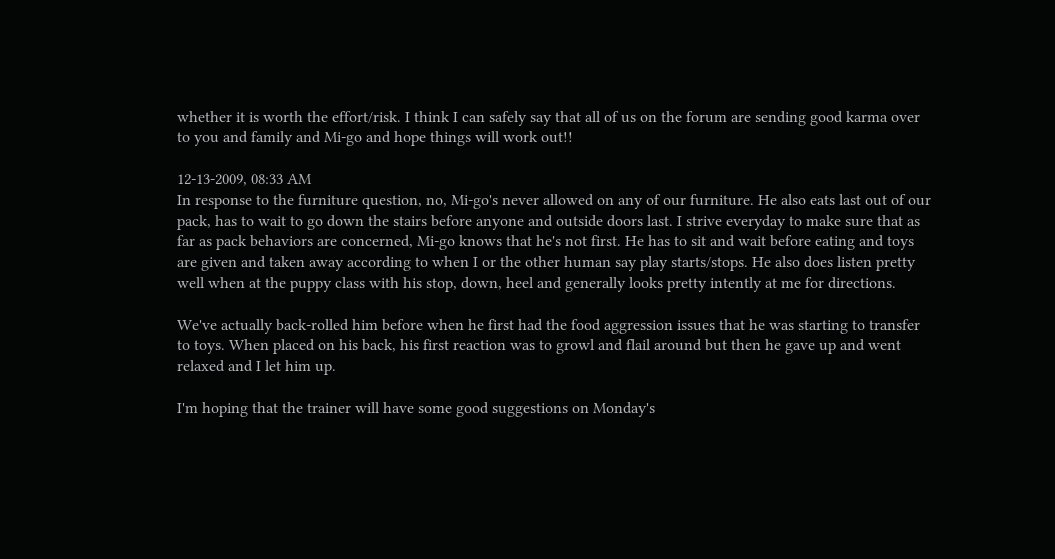whether it is worth the effort/risk. I think I can safely say that all of us on the forum are sending good karma over to you and family and Mi-go and hope things will work out!!

12-13-2009, 08:33 AM
In response to the furniture question, no, Mi-go's never allowed on any of our furniture. He also eats last out of our pack, has to wait to go down the stairs before anyone and outside doors last. I strive everyday to make sure that as far as pack behaviors are concerned, Mi-go knows that he's not first. He has to sit and wait before eating and toys are given and taken away according to when I or the other human say play starts/stops. He also does listen pretty well when at the puppy class with his stop, down, heel and generally looks pretty intently at me for directions.

We've actually back-rolled him before when he first had the food aggression issues that he was starting to transfer to toys. When placed on his back, his first reaction was to growl and flail around but then he gave up and went relaxed and I let him up.

I'm hoping that the trainer will have some good suggestions on Monday's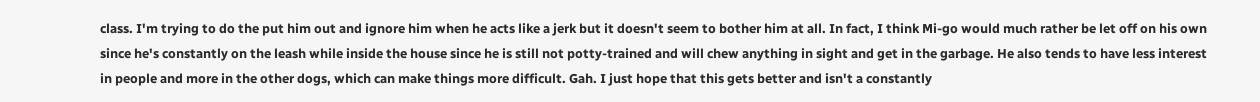class. I'm trying to do the put him out and ignore him when he acts like a jerk but it doesn't seem to bother him at all. In fact, I think Mi-go would much rather be let off on his own since he's constantly on the leash while inside the house since he is still not potty-trained and will chew anything in sight and get in the garbage. He also tends to have less interest in people and more in the other dogs, which can make things more difficult. Gah. I just hope that this gets better and isn't a constantly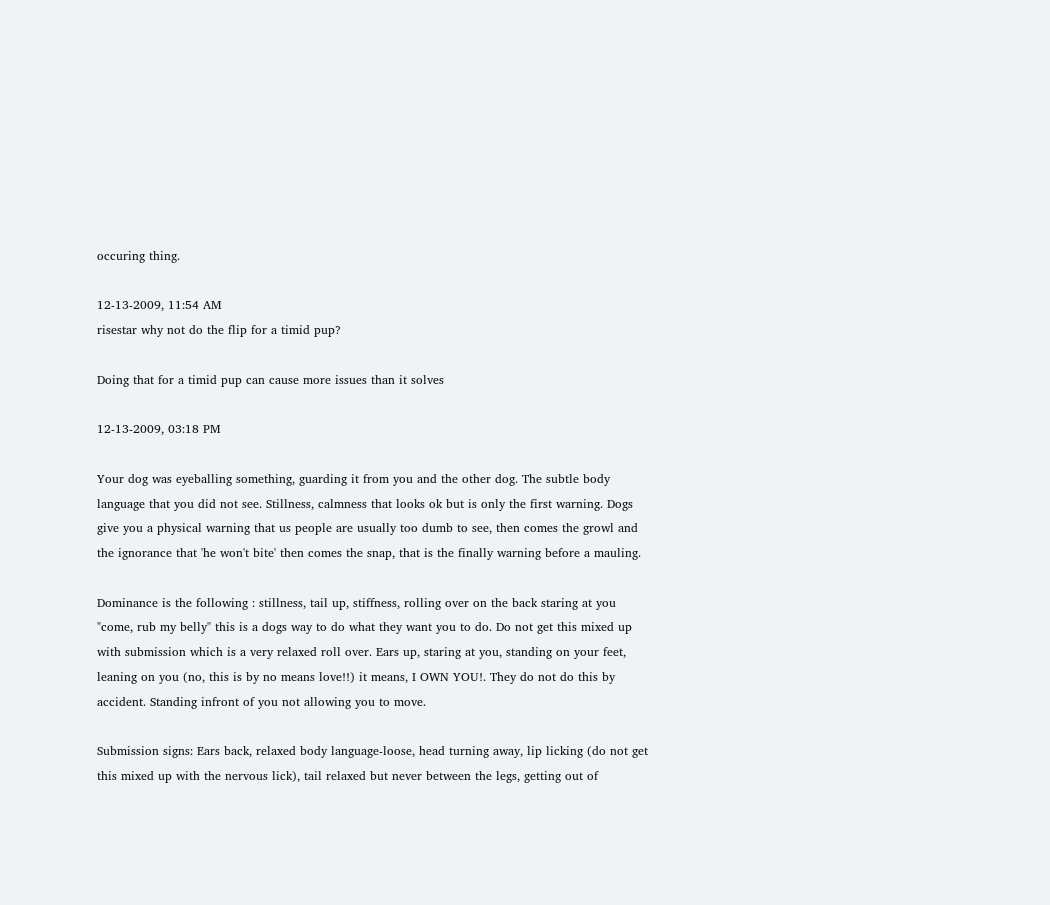occuring thing.

12-13-2009, 11:54 AM
risestar why not do the flip for a timid pup?

Doing that for a timid pup can cause more issues than it solves

12-13-2009, 03:18 PM

Your dog was eyeballing something, guarding it from you and the other dog. The subtle body language that you did not see. Stillness, calmness that looks ok but is only the first warning. Dogs give you a physical warning that us people are usually too dumb to see, then comes the growl and the ignorance that 'he won't bite' then comes the snap, that is the finally warning before a mauling.

Dominance is the following : stillness, tail up, stiffness, rolling over on the back staring at you "come, rub my belly" this is a dogs way to do what they want you to do. Do not get this mixed up with submission which is a very relaxed roll over. Ears up, staring at you, standing on your feet, leaning on you (no, this is by no means love!!) it means, I OWN YOU!. They do not do this by accident. Standing infront of you not allowing you to move.

Submission signs: Ears back, relaxed body language-loose, head turning away, lip licking (do not get this mixed up with the nervous lick), tail relaxed but never between the legs, getting out of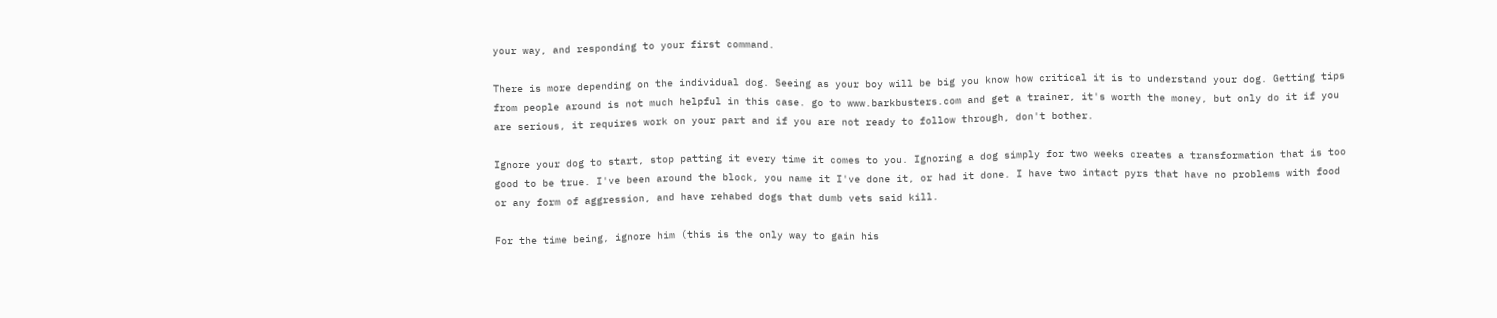your way, and responding to your first command.

There is more depending on the individual dog. Seeing as your boy will be big you know how critical it is to understand your dog. Getting tips from people around is not much helpful in this case. go to www.barkbusters.com and get a trainer, it's worth the money, but only do it if you are serious, it requires work on your part and if you are not ready to follow through, don't bother.

Ignore your dog to start, stop patting it every time it comes to you. Ignoring a dog simply for two weeks creates a transformation that is too good to be true. I've been around the block, you name it I've done it, or had it done. I have two intact pyrs that have no problems with food or any form of aggression, and have rehabed dogs that dumb vets said kill.

For the time being, ignore him (this is the only way to gain his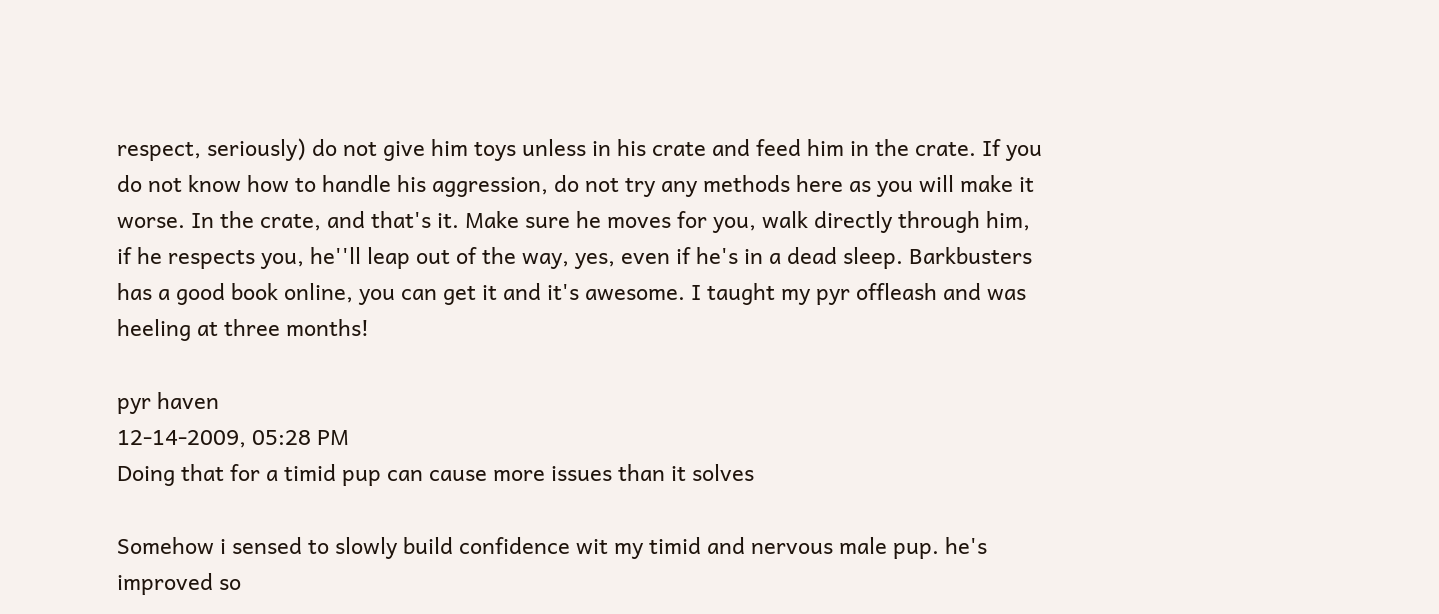respect, seriously) do not give him toys unless in his crate and feed him in the crate. If you do not know how to handle his aggression, do not try any methods here as you will make it worse. In the crate, and that's it. Make sure he moves for you, walk directly through him, if he respects you, he''ll leap out of the way, yes, even if he's in a dead sleep. Barkbusters has a good book online, you can get it and it's awesome. I taught my pyr offleash and was heeling at three months!

pyr haven
12-14-2009, 05:28 PM
Doing that for a timid pup can cause more issues than it solves

Somehow i sensed to slowly build confidence wit my timid and nervous male pup. he's improved so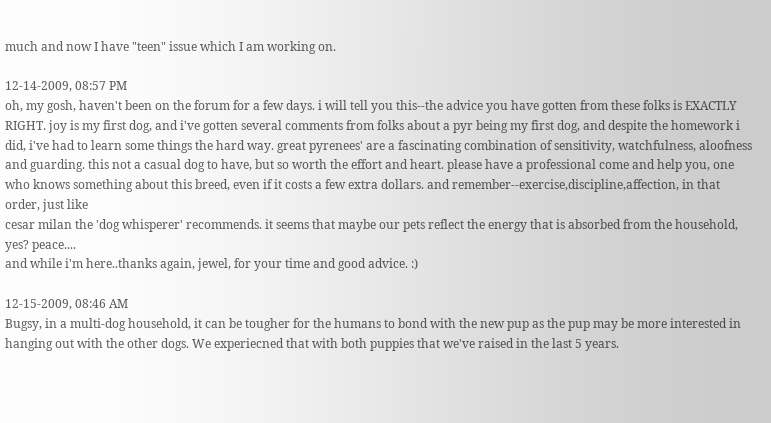much and now I have "teen" issue which I am working on.

12-14-2009, 08:57 PM
oh, my gosh, haven't been on the forum for a few days. i will tell you this--the advice you have gotten from these folks is EXACTLY RIGHT. joy is my first dog, and i've gotten several comments from folks about a pyr being my first dog, and despite the homework i did, i've had to learn some things the hard way. great pyrenees' are a fascinating combination of sensitivity, watchfulness, aloofness and guarding. this not a casual dog to have, but so worth the effort and heart. please have a professional come and help you, one who knows something about this breed, even if it costs a few extra dollars. and remember--exercise,discipline,affection, in that order, just like
cesar milan the 'dog whisperer' recommends. it seems that maybe our pets reflect the energy that is absorbed from the household, yes? peace....
and while i'm here..thanks again, jewel, for your time and good advice. :)

12-15-2009, 08:46 AM
Bugsy, in a multi-dog household, it can be tougher for the humans to bond with the new pup as the pup may be more interested in hanging out with the other dogs. We experiecned that with both puppies that we've raised in the last 5 years.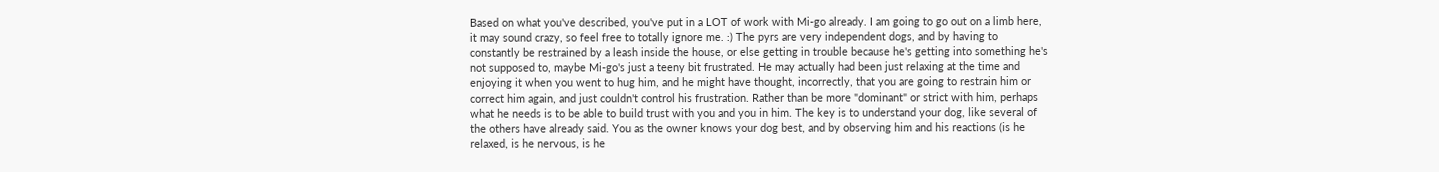Based on what you've described, you've put in a LOT of work with Mi-go already. I am going to go out on a limb here, it may sound crazy, so feel free to totally ignore me. :) The pyrs are very independent dogs, and by having to constantly be restrained by a leash inside the house, or else getting in trouble because he's getting into something he's not supposed to, maybe Mi-go's just a teeny bit frustrated. He may actually had been just relaxing at the time and enjoying it when you went to hug him, and he might have thought, incorrectly, that you are going to restrain him or correct him again, and just couldn't control his frustration. Rather than be more "dominant" or strict with him, perhaps what he needs is to be able to build trust with you and you in him. The key is to understand your dog, like several of the others have already said. You as the owner knows your dog best, and by observing him and his reactions (is he relaxed, is he nervous, is he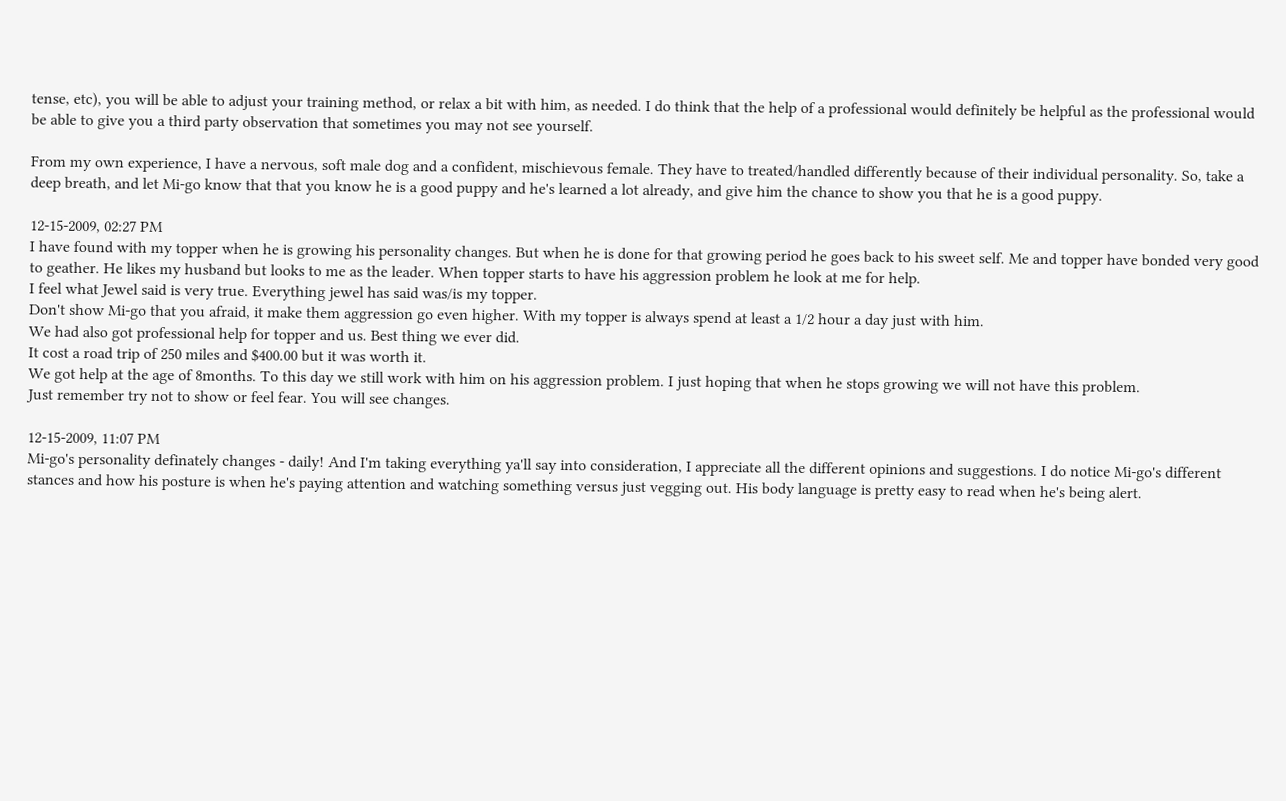tense, etc), you will be able to adjust your training method, or relax a bit with him, as needed. I do think that the help of a professional would definitely be helpful as the professional would be able to give you a third party observation that sometimes you may not see yourself.

From my own experience, I have a nervous, soft male dog and a confident, mischievous female. They have to treated/handled differently because of their individual personality. So, take a deep breath, and let Mi-go know that that you know he is a good puppy and he's learned a lot already, and give him the chance to show you that he is a good puppy.

12-15-2009, 02:27 PM
I have found with my topper when he is growing his personality changes. But when he is done for that growing period he goes back to his sweet self. Me and topper have bonded very good to geather. He likes my husband but looks to me as the leader. When topper starts to have his aggression problem he look at me for help.
I feel what Jewel said is very true. Everything jewel has said was/is my topper.
Don't show Mi-go that you afraid, it make them aggression go even higher. With my topper is always spend at least a 1/2 hour a day just with him.
We had also got professional help for topper and us. Best thing we ever did.
It cost a road trip of 250 miles and $400.00 but it was worth it.
We got help at the age of 8months. To this day we still work with him on his aggression problem. I just hoping that when he stops growing we will not have this problem.
Just remember try not to show or feel fear. You will see changes.

12-15-2009, 11:07 PM
Mi-go's personality definately changes - daily! And I'm taking everything ya'll say into consideration, I appreciate all the different opinions and suggestions. I do notice Mi-go's different stances and how his posture is when he's paying attention and watching something versus just vegging out. His body language is pretty easy to read when he's being alert.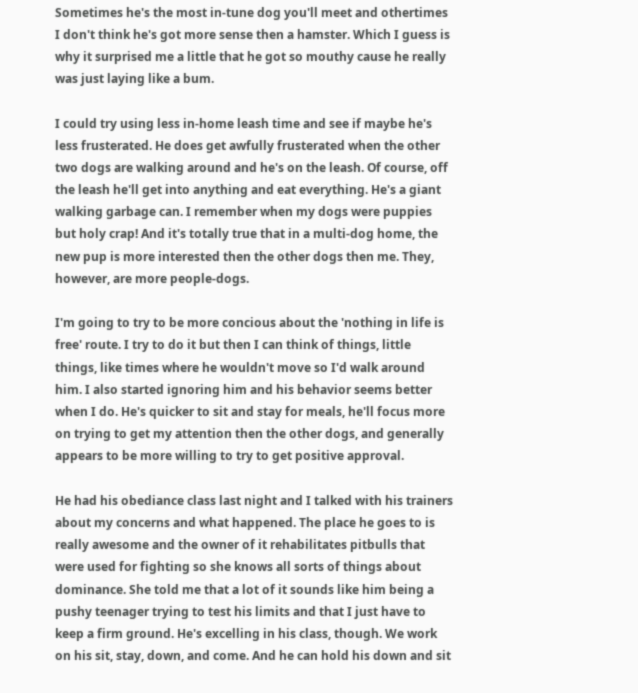Sometimes he's the most in-tune dog you'll meet and othertimes I don't think he's got more sense then a hamster. Which I guess is why it surprised me a little that he got so mouthy cause he really was just laying like a bum.

I could try using less in-home leash time and see if maybe he's less frusterated. He does get awfully frusterated when the other two dogs are walking around and he's on the leash. Of course, off the leash he'll get into anything and eat everything. He's a giant walking garbage can. I remember when my dogs were puppies but holy crap! And it's totally true that in a multi-dog home, the new pup is more interested then the other dogs then me. They, however, are more people-dogs.

I'm going to try to be more concious about the 'nothing in life is free' route. I try to do it but then I can think of things, little things, like times where he wouldn't move so I'd walk around him. I also started ignoring him and his behavior seems better when I do. He's quicker to sit and stay for meals, he'll focus more on trying to get my attention then the other dogs, and generally appears to be more willing to try to get positive approval.

He had his obediance class last night and I talked with his trainers about my concerns and what happened. The place he goes to is really awesome and the owner of it rehabilitates pitbulls that were used for fighting so she knows all sorts of things about dominance. She told me that a lot of it sounds like him being a pushy teenager trying to test his limits and that I just have to keep a firm ground. He's excelling in his class, though. We work on his sit, stay, down, and come. And he can hold his down and sit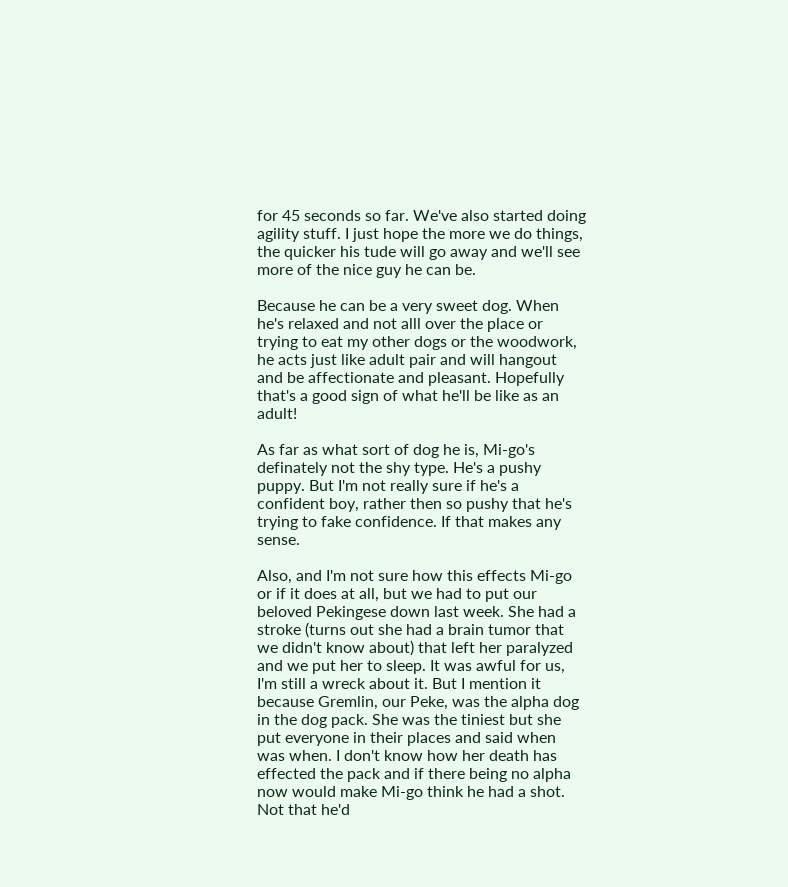for 45 seconds so far. We've also started doing agility stuff. I just hope the more we do things, the quicker his tude will go away and we'll see more of the nice guy he can be.

Because he can be a very sweet dog. When he's relaxed and not alll over the place or trying to eat my other dogs or the woodwork, he acts just like adult pair and will hangout and be affectionate and pleasant. Hopefully that's a good sign of what he'll be like as an adult!

As far as what sort of dog he is, Mi-go's definately not the shy type. He's a pushy puppy. But I'm not really sure if he's a confident boy, rather then so pushy that he's trying to fake confidence. If that makes any sense.

Also, and I'm not sure how this effects Mi-go or if it does at all, but we had to put our beloved Pekingese down last week. She had a stroke (turns out she had a brain tumor that we didn't know about) that left her paralyzed and we put her to sleep. It was awful for us, I'm still a wreck about it. But I mention it because Gremlin, our Peke, was the alpha dog in the dog pack. She was the tiniest but she put everyone in their places and said when was when. I don't know how her death has effected the pack and if there being no alpha now would make Mi-go think he had a shot. Not that he'd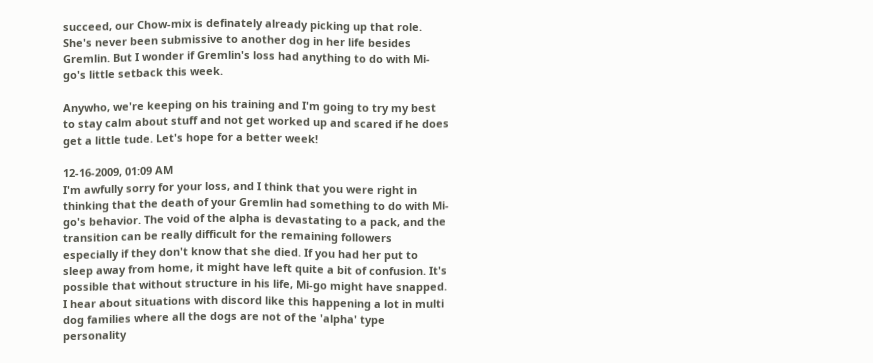succeed, our Chow-mix is definately already picking up that role. She's never been submissive to another dog in her life besides Gremlin. But I wonder if Gremlin's loss had anything to do with Mi-go's little setback this week.

Anywho, we're keeping on his training and I'm going to try my best to stay calm about stuff and not get worked up and scared if he does get a little tude. Let's hope for a better week!

12-16-2009, 01:09 AM
I'm awfully sorry for your loss, and I think that you were right in thinking that the death of your Gremlin had something to do with Mi-go's behavior. The void of the alpha is devastating to a pack, and the transition can be really difficult for the remaining followers especially if they don't know that she died. If you had her put to sleep away from home, it might have left quite a bit of confusion. It's possible that without structure in his life, Mi-go might have snapped. I hear about situations with discord like this happening a lot in multi dog families where all the dogs are not of the 'alpha' type personality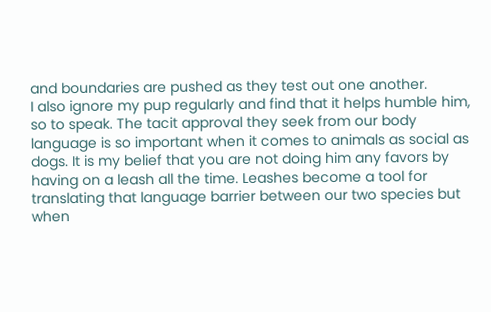and boundaries are pushed as they test out one another.
I also ignore my pup regularly and find that it helps humble him, so to speak. The tacit approval they seek from our body language is so important when it comes to animals as social as dogs. It is my belief that you are not doing him any favors by having on a leash all the time. Leashes become a tool for translating that language barrier between our two species but when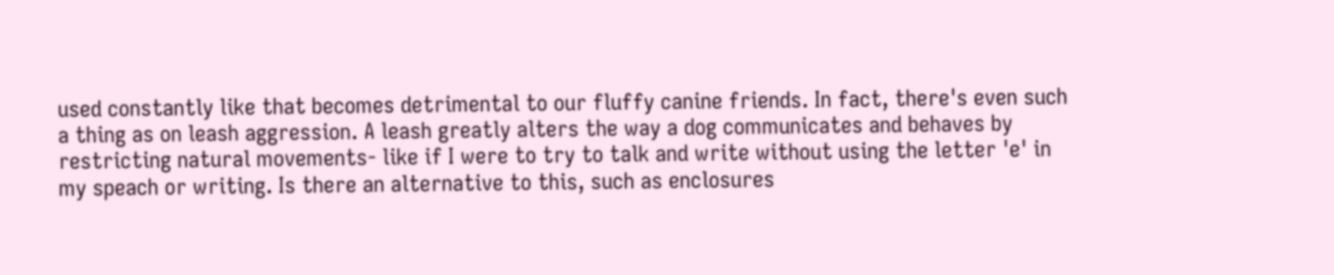used constantly like that becomes detrimental to our fluffy canine friends. In fact, there's even such a thing as on leash aggression. A leash greatly alters the way a dog communicates and behaves by restricting natural movements- like if I were to try to talk and write without using the letter 'e' in my speach or writing. Is there an alternative to this, such as enclosures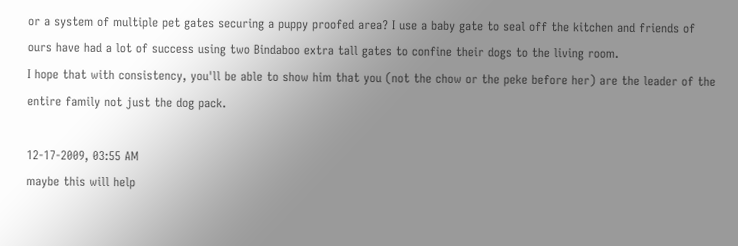or a system of multiple pet gates securing a puppy proofed area? I use a baby gate to seal off the kitchen and friends of ours have had a lot of success using two Bindaboo extra tall gates to confine their dogs to the living room.
I hope that with consistency, you'll be able to show him that you (not the chow or the peke before her) are the leader of the entire family not just the dog pack.

12-17-2009, 03:55 AM
maybe this will help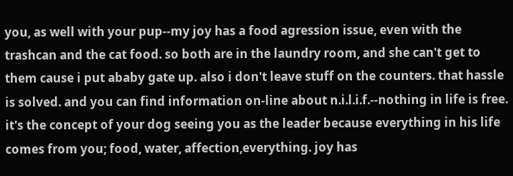you, as well with your pup--my joy has a food agression issue, even with the trashcan and the cat food. so both are in the laundry room, and she can't get to them cause i put ababy gate up. also i don't leave stuff on the counters. that hassle is solved. and you can find information on-line about n.i.l.i.f.--nothing in life is free. it's the concept of your dog seeing you as the leader because everything in his life comes from you; food, water, affection,everything. joy has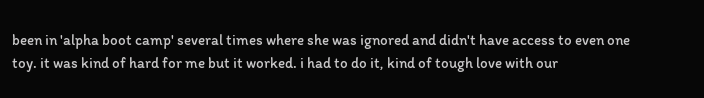been in 'alpha boot camp' several times where she was ignored and didn't have access to even one toy. it was kind of hard for me but it worked. i had to do it, kind of tough love with our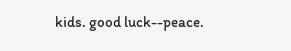kids. good luck--peace.